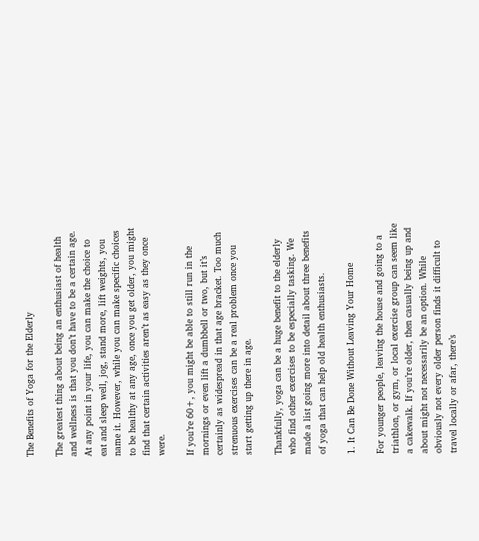The Benefits of Yoga for the Elderly

The greatest thing about being an enthusiast of health and wellness is that you don’t have to be a certain age. At any point in your life, you can make the choice to eat and sleep well, jog, stand more, lift weights, you name it. However, while you can make specific choices to be healthy at any age, once you get older, you might find that certain activities aren’t as easy as they once were.

If you’re 60+, you might be able to still run in the mornings or even lift a dumbbell or two, but it’s certainly as widespread in that age bracket. Too much strenuous exercises can be a real problem once you start getting up there in age.

Thankfully, yoga can be a huge benefit to the elderly who find other exercises to be especially tasking. We made a list going more into detail about three benefits of yoga that can help old health enthusiasts.

1. It Can Be Done Without Leaving Your Home

For younger people, leaving the house and going to a triathlon, or gym, or local exercise group can seem like a cakewalk. If you’re older, then casually being up and about might not necessarily be an option. While obviously not every older person finds it difficult to travel locally or afar, there’s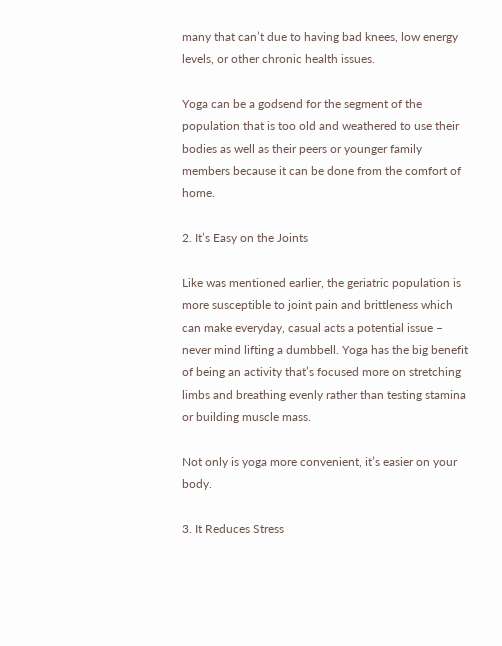many that can’t due to having bad knees, low energy levels, or other chronic health issues.

Yoga can be a godsend for the segment of the population that is too old and weathered to use their bodies as well as their peers or younger family members because it can be done from the comfort of home.

2. It’s Easy on the Joints

Like was mentioned earlier, the geriatric population is more susceptible to joint pain and brittleness which can make everyday, casual acts a potential issue – never mind lifting a dumbbell. Yoga has the big benefit of being an activity that’s focused more on stretching limbs and breathing evenly rather than testing stamina or building muscle mass.

Not only is yoga more convenient, it’s easier on your body.

3. It Reduces Stress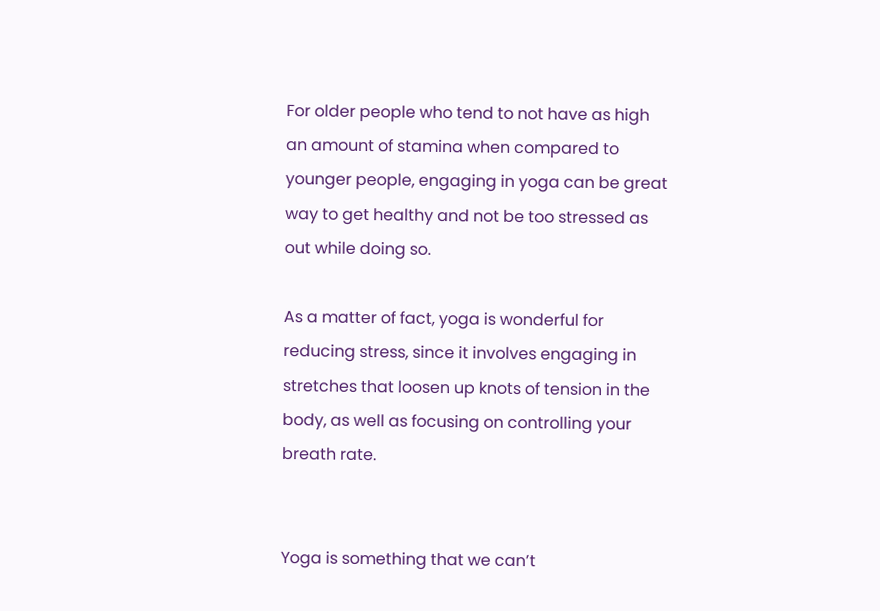For older people who tend to not have as high an amount of stamina when compared to younger people, engaging in yoga can be great way to get healthy and not be too stressed as out while doing so.

As a matter of fact, yoga is wonderful for reducing stress, since it involves engaging in stretches that loosen up knots of tension in the body, as well as focusing on controlling your breath rate.


Yoga is something that we can’t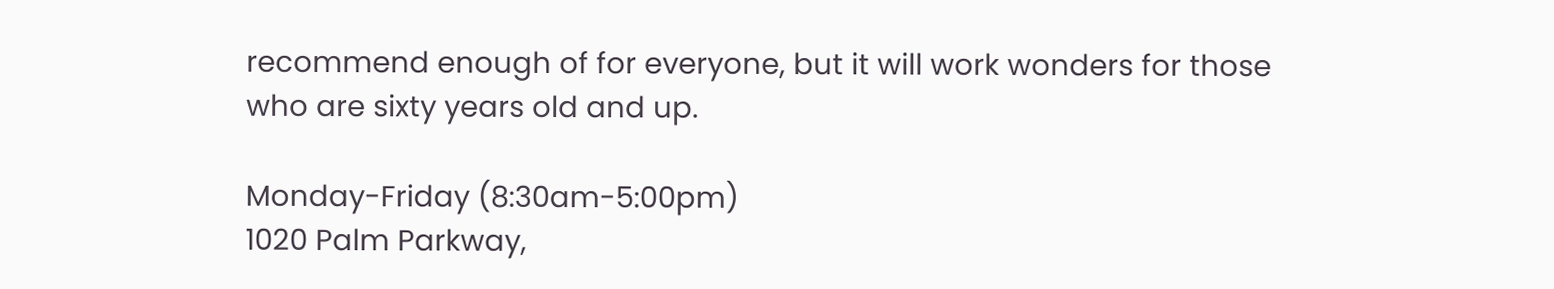recommend enough of for everyone, but it will work wonders for those who are sixty years old and up.

Monday-Friday (8:30am-5:00pm)
1020 Palm Parkway,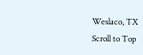Weslaco, TX
Scroll to Top